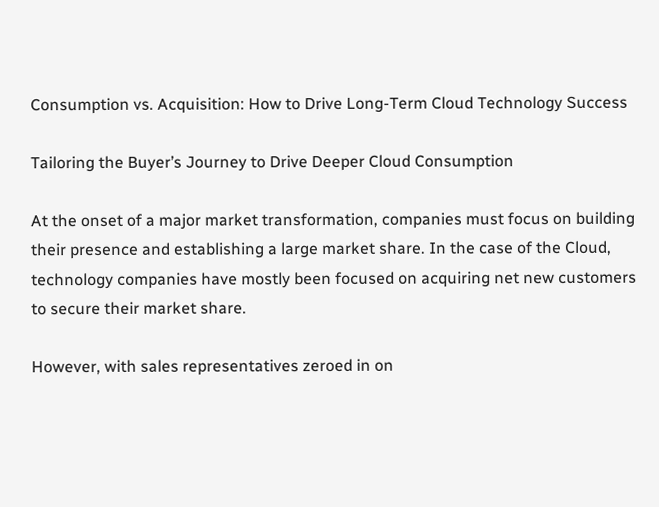Consumption vs. Acquisition: How to Drive Long-Term Cloud Technology Success

Tailoring the Buyer’s Journey to Drive Deeper Cloud Consumption

At the onset of a major market transformation, companies must focus on building their presence and establishing a large market share. In the case of the Cloud, technology companies have mostly been focused on acquiring net new customers to secure their market share.

However, with sales representatives zeroed in on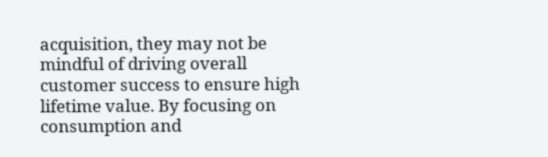acquisition, they may not be mindful of driving overall customer success to ensure high lifetime value. By focusing on consumption and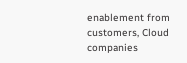enablement from customers, Cloud companies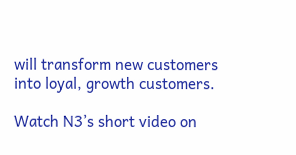will transform new customers into loyal, growth customers.

Watch N3’s short video on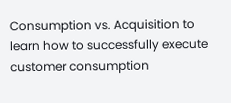Consumption vs. Acquisition to learn how to successfully execute customer consumption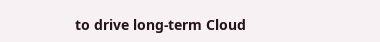to drive long-term Cloud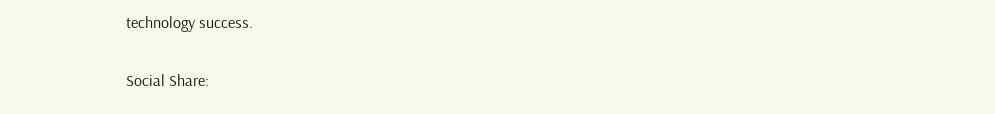technology success.


Social Share: